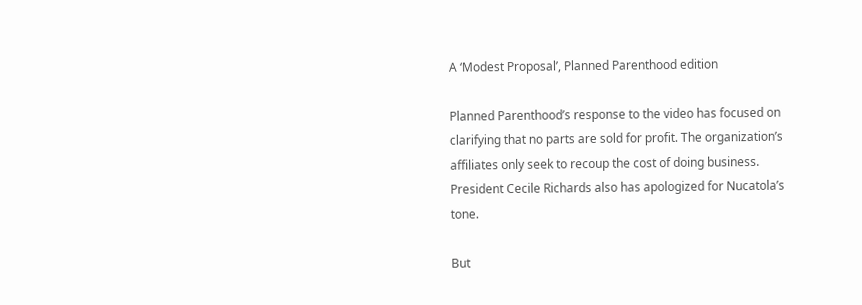A ‘Modest Proposal’, Planned Parenthood edition

Planned Parenthood’s response to the video has focused on clarifying that no parts are sold for profit. The organization’s affiliates only seek to recoup the cost of doing business. President Cecile Richards also has apologized for Nucatola’s tone.

But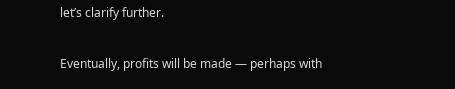let’s clarify further.

Eventually, profits will be made — perhaps with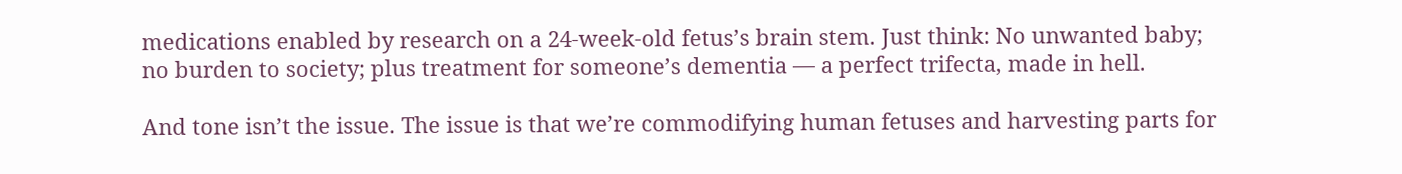medications enabled by research on a 24-week-old fetus’s brain stem. Just think: No unwanted baby; no burden to society; plus treatment for someone’s dementia — a perfect trifecta, made in hell.

And tone isn’t the issue. The issue is that we’re commodifying human fetuses and harvesting parts for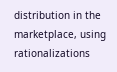distribution in the marketplace, using rationalizations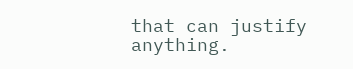that can justify anything.